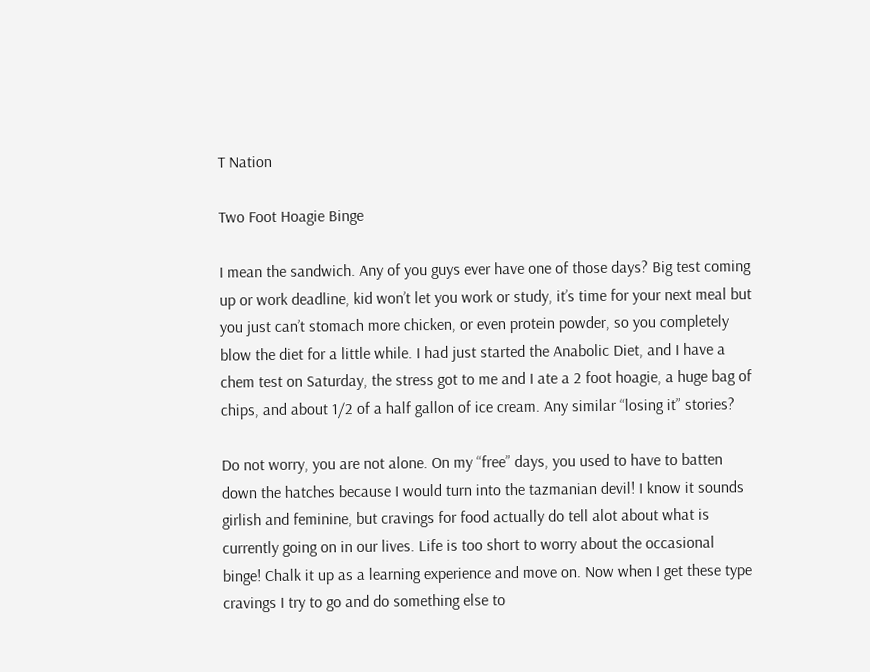T Nation

Two Foot Hoagie Binge

I mean the sandwich. Any of you guys ever have one of those days? Big test coming up or work deadline, kid won’t let you work or study, it’s time for your next meal but you just can’t stomach more chicken, or even protein powder, so you completely blow the diet for a little while. I had just started the Anabolic Diet, and I have a chem test on Saturday, the stress got to me and I ate a 2 foot hoagie, a huge bag of chips, and about 1/2 of a half gallon of ice cream. Any similar “losing it” stories?

Do not worry, you are not alone. On my “free” days, you used to have to batten down the hatches because I would turn into the tazmanian devil! I know it sounds girlish and feminine, but cravings for food actually do tell alot about what is currently going on in our lives. Life is too short to worry about the occasional binge! Chalk it up as a learning experience and move on. Now when I get these type cravings I try to go and do something else to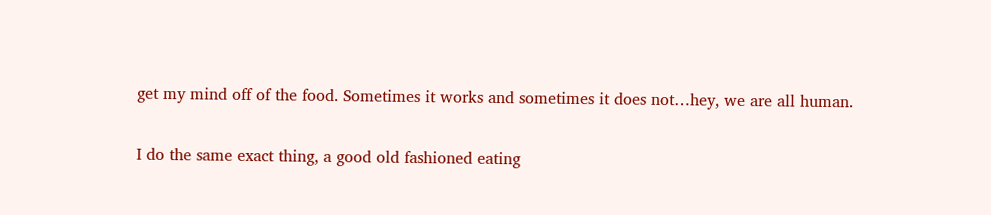get my mind off of the food. Sometimes it works and sometimes it does not…hey, we are all human.

I do the same exact thing, a good old fashioned eating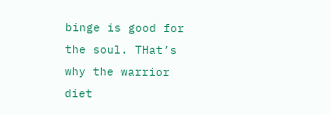binge is good for the soul. THat’s why the warrior diet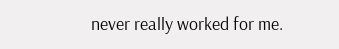never really worked for me.